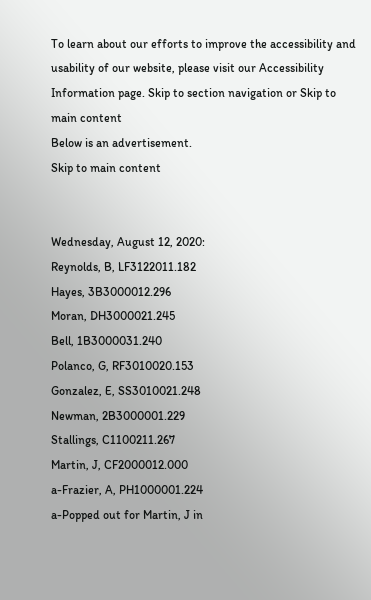To learn about our efforts to improve the accessibility and usability of our website, please visit our Accessibility Information page. Skip to section navigation or Skip to main content
Below is an advertisement.
Skip to main content


Wednesday, August 12, 2020:
Reynolds, B, LF3122011.182
Hayes, 3B3000012.296
Moran, DH3000021.245
Bell, 1B3000031.240
Polanco, G, RF3010020.153
Gonzalez, E, SS3010021.248
Newman, 2B3000001.229
Stallings, C1100211.267
Martin, J, CF2000012.000
a-Frazier, A, PH1000001.224
a-Popped out for Martin, J in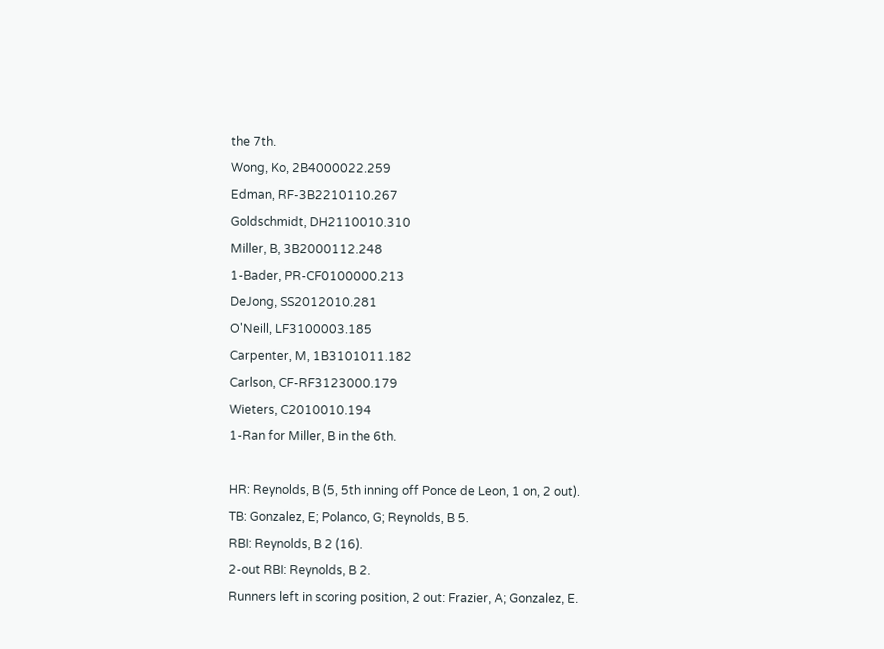the 7th.
Wong, Ko, 2B4000022.259
Edman, RF-3B2210110.267
Goldschmidt, DH2110010.310
Miller, B, 3B2000112.248
1-Bader, PR-CF0100000.213
DeJong, SS2012010.281
O'Neill, LF3100003.185
Carpenter, M, 1B3101011.182
Carlson, CF-RF3123000.179
Wieters, C2010010.194
1-Ran for Miller, B in the 6th.

HR: Reynolds, B (5, 5th inning off Ponce de Leon, 1 on, 2 out).
TB: Gonzalez, E; Polanco, G; Reynolds, B 5.
RBI: Reynolds, B 2 (16).
2-out RBI: Reynolds, B 2.
Runners left in scoring position, 2 out: Frazier, A; Gonzalez, E.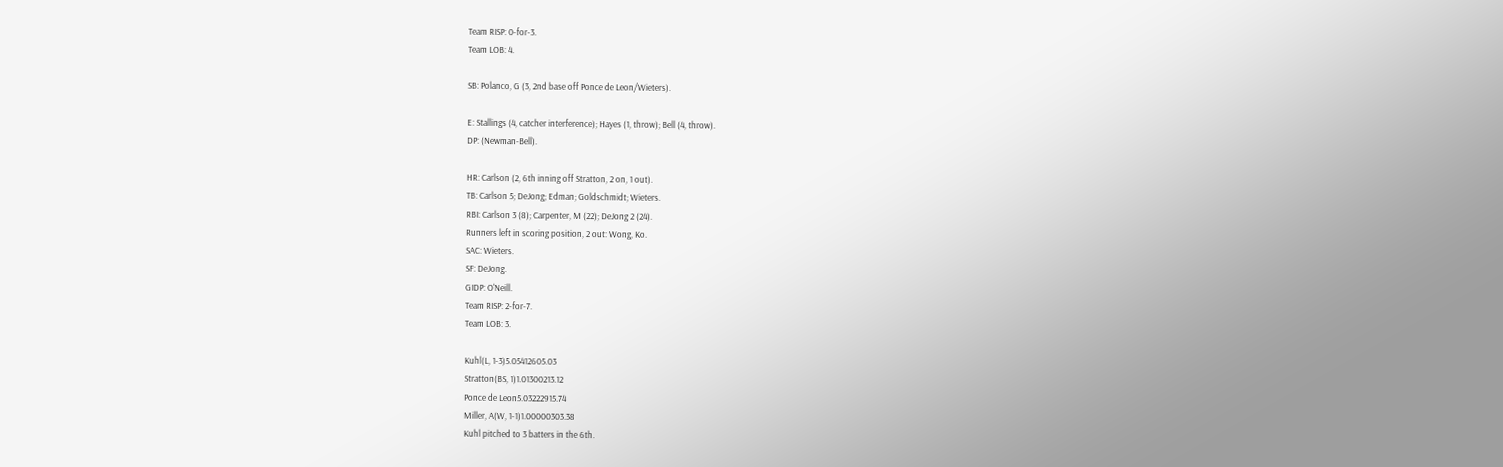Team RISP: 0-for-3.
Team LOB: 4.

SB: Polanco, G (3, 2nd base off Ponce de Leon/Wieters).

E: Stallings (4, catcher interference); Hayes (1, throw); Bell (4, throw).
DP: (Newman-Bell).

HR: Carlson (2, 6th inning off Stratton, 2 on, 1 out).
TB: Carlson 5; DeJong; Edman; Goldschmidt; Wieters.
RBI: Carlson 3 (8); Carpenter, M (22); DeJong 2 (24).
Runners left in scoring position, 2 out: Wong, Ko.
SAC: Wieters.
SF: DeJong.
GIDP: O'Neill.
Team RISP: 2-for-7.
Team LOB: 3.

Kuhl(L, 1-3)5.05412605.03
Stratton(BS, 1)1.01300213.12
Ponce de Leon5.03222915.74
Miller, A(W, 1-1)1.00000303.38
Kuhl pitched to 3 batters in the 6th.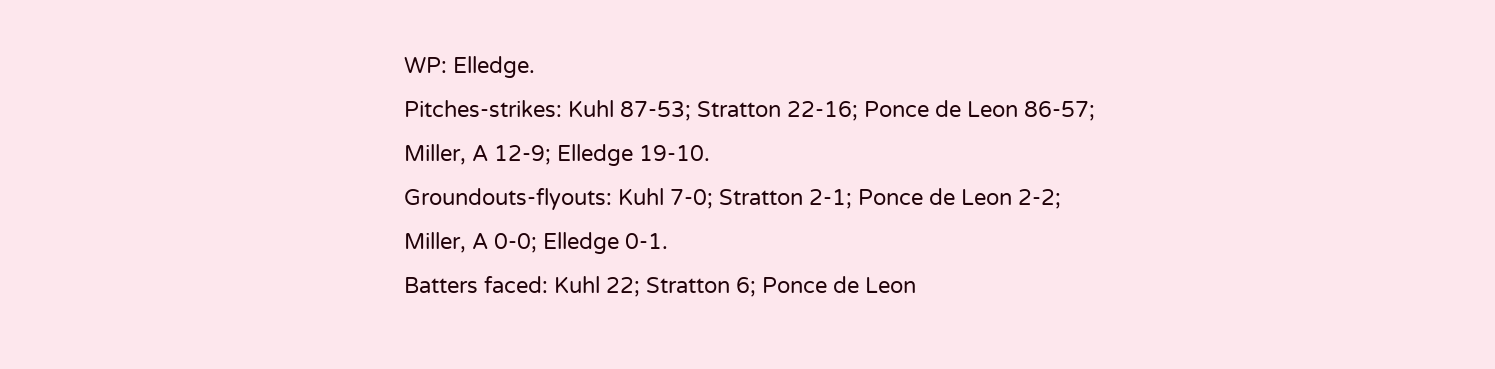WP: Elledge.
Pitches-strikes: Kuhl 87-53; Stratton 22-16; Ponce de Leon 86-57; Miller, A 12-9; Elledge 19-10.
Groundouts-flyouts: Kuhl 7-0; Stratton 2-1; Ponce de Leon 2-2; Miller, A 0-0; Elledge 0-1.
Batters faced: Kuhl 22; Stratton 6; Ponce de Leon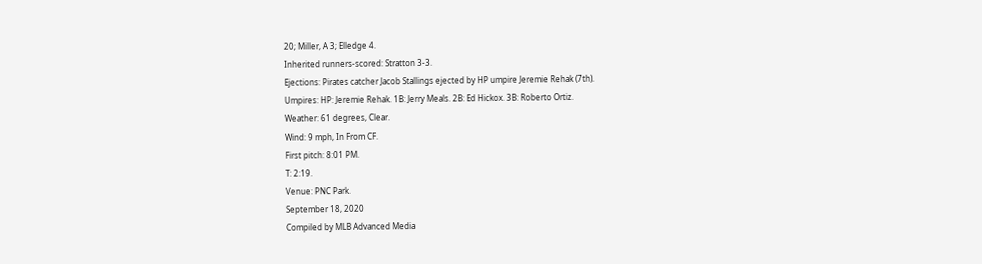20; Miller, A 3; Elledge 4.
Inherited runners-scored: Stratton 3-3.
Ejections: Pirates catcher Jacob Stallings ejected by HP umpire Jeremie Rehak (7th).
Umpires: HP: Jeremie Rehak. 1B: Jerry Meals. 2B: Ed Hickox. 3B: Roberto Ortiz.
Weather: 61 degrees, Clear.
Wind: 9 mph, In From CF.
First pitch: 8:01 PM.
T: 2:19.
Venue: PNC Park.
September 18, 2020
Compiled by MLB Advanced Media